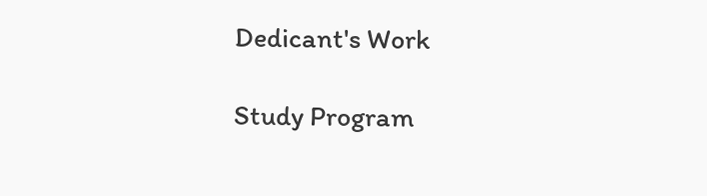Dedicant's Work

Study Program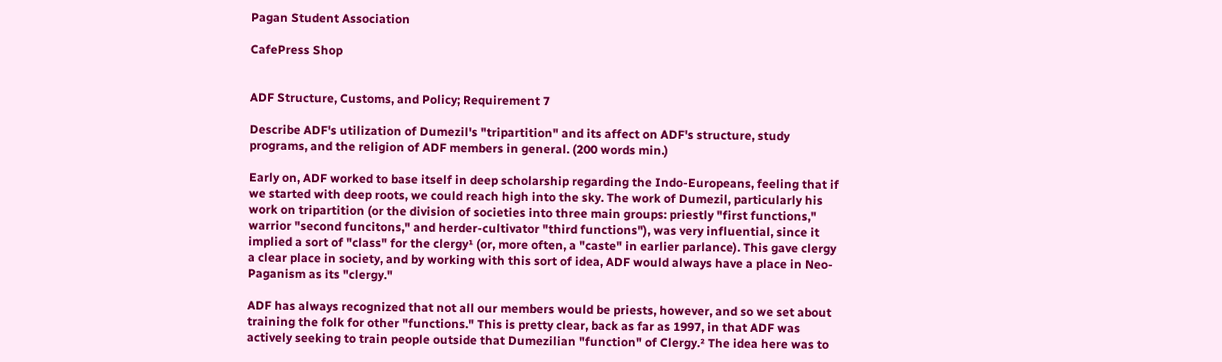Pagan Student Association

CafePress Shop


ADF Structure, Customs, and Policy; Requirement 7

Describe ADF's utilization of Dumezil's "tripartition" and its affect on ADF's structure, study programs, and the religion of ADF members in general. (200 words min.)

Early on, ADF worked to base itself in deep scholarship regarding the Indo-Europeans, feeling that if we started with deep roots, we could reach high into the sky. The work of Dumezil, particularly his work on tripartition (or the division of societies into three main groups: priestly "first functions," warrior "second funcitons," and herder-cultivator "third functions"), was very influential, since it implied a sort of "class" for the clergy¹ (or, more often, a "caste" in earlier parlance). This gave clergy a clear place in society, and by working with this sort of idea, ADF would always have a place in Neo-Paganism as its "clergy."

ADF has always recognized that not all our members would be priests, however, and so we set about training the folk for other "functions." This is pretty clear, back as far as 1997, in that ADF was actively seeking to train people outside that Dumezilian "function" of Clergy.² The idea here was to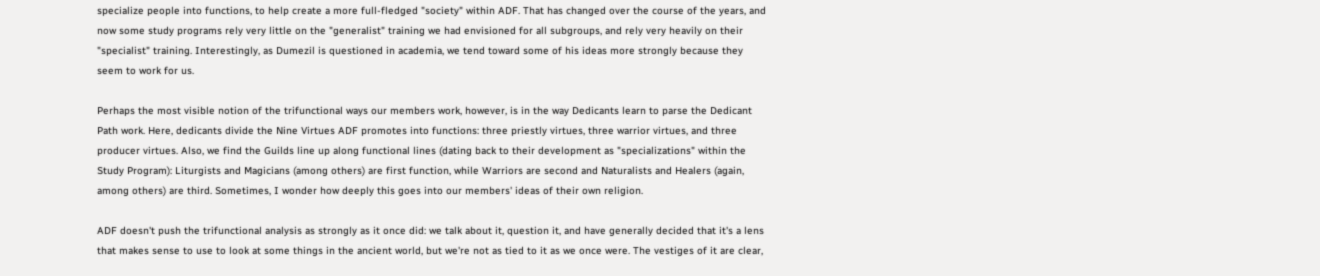specialize people into functions, to help create a more full-fledged "society" within ADF. That has changed over the course of the years, and now some study programs rely very little on the "generalist" training we had envisioned for all subgroups, and rely very heavily on their "specialist" training. Interestingly, as Dumezil is questioned in academia, we tend toward some of his ideas more strongly because they seem to work for us.

Perhaps the most visible notion of the trifunctional ways our members work, however, is in the way Dedicants learn to parse the Dedicant Path work. Here, dedicants divide the Nine Virtues ADF promotes into functions: three priestly virtues, three warrior virtues, and three producer virtues. Also, we find the Guilds line up along functional lines (dating back to their development as "specializations" within the Study Program): Liturgists and Magicians (among others) are first function, while Warriors are second and Naturalists and Healers (again, among others) are third. Sometimes, I wonder how deeply this goes into our members' ideas of their own religion.

ADF doesn't push the trifunctional analysis as strongly as it once did: we talk about it, question it, and have generally decided that it's a lens that makes sense to use to look at some things in the ancient world, but we're not as tied to it as we once were. The vestiges of it are clear,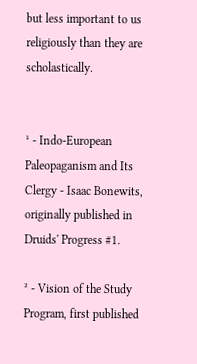but less important to us religiously than they are scholastically.


¹ - Indo-European Paleopaganism and Its Clergy - Isaac Bonewits, originally published in Druids' Progress #1.

² - Vision of the Study Program, first published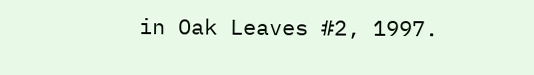in Oak Leaves #2, 1997.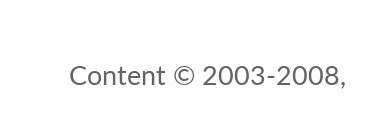Content © 2003-2008,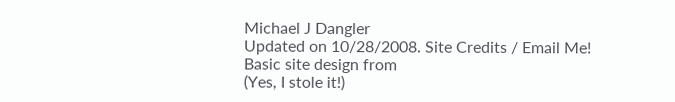Michael J Dangler
Updated on 10/28/2008. Site Credits / Email Me!
Basic site design from
(Yes, I stole it!)